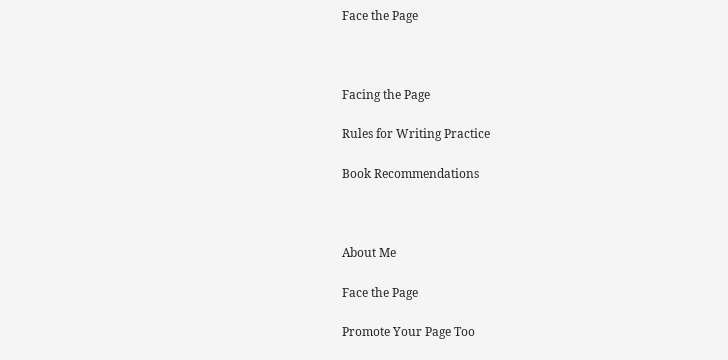Face the Page



Facing the Page

Rules for Writing Practice

Book Recommendations



About Me

Face the Page

Promote Your Page Too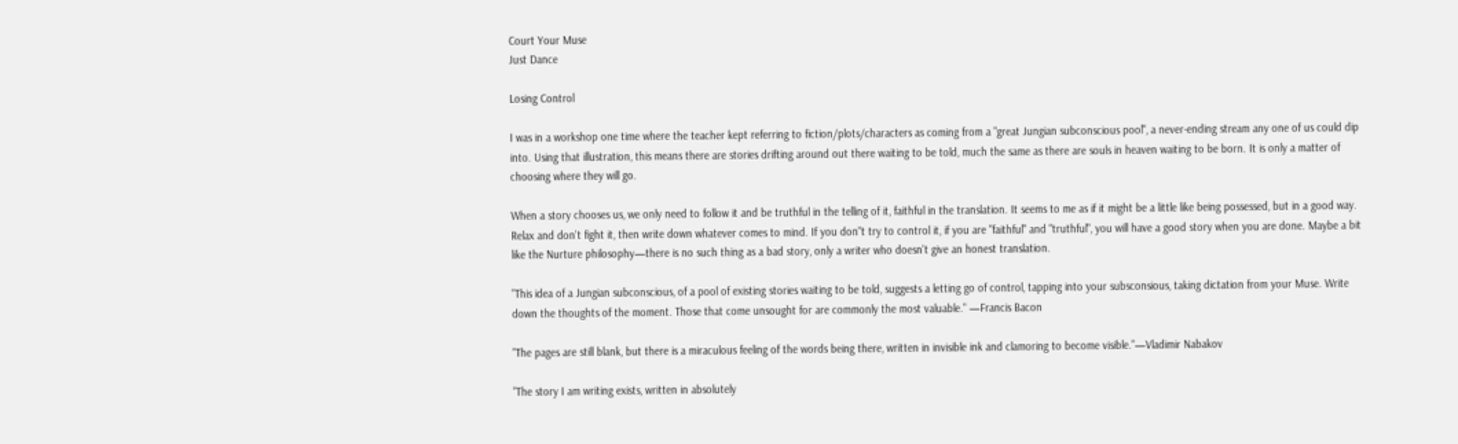Court Your Muse
Just Dance

Losing Control

I was in a workshop one time where the teacher kept referring to fiction/plots/characters as coming from a "great Jungian subconscious pool", a never-ending stream any one of us could dip into. Using that illustration, this means there are stories drifting around out there waiting to be told, much the same as there are souls in heaven waiting to be born. It is only a matter of choosing where they will go.

When a story chooses us, we only need to follow it and be truthful in the telling of it, faithful in the translation. It seems to me as if it might be a little like being possessed, but in a good way. Relax and don't fight it, then write down whatever comes to mind. If you don"t try to control it, if you are "faithful" and "truthful", you will have a good story when you are done. Maybe a bit like the Nurture philosophy—there is no such thing as a bad story, only a writer who doesn't give an honest translation.

"This idea of a Jungian subconscious, of a pool of existing stories waiting to be told, suggests a letting go of control, tapping into your subsconsious, taking dictation from your Muse. Write down the thoughts of the moment. Those that come unsought for are commonly the most valuable." —Francis Bacon

"The pages are still blank, but there is a miraculous feeling of the words being there, written in invisible ink and clamoring to become visible."—Vladimir Nabakov

"The story I am writing exists, written in absolutely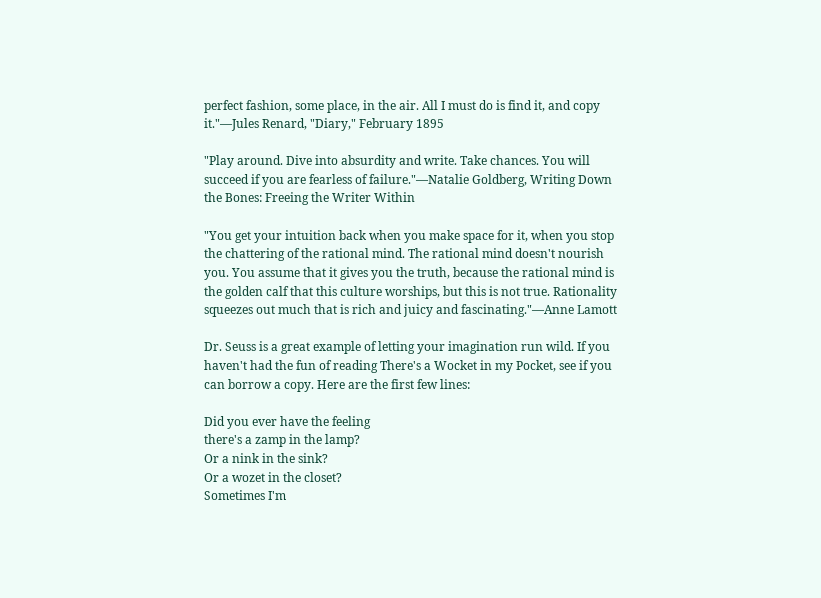perfect fashion, some place, in the air. All I must do is find it, and copy it."—Jules Renard, "Diary," February 1895

"Play around. Dive into absurdity and write. Take chances. You will succeed if you are fearless of failure."—Natalie Goldberg, Writing Down the Bones: Freeing the Writer Within

"You get your intuition back when you make space for it, when you stop the chattering of the rational mind. The rational mind doesn't nourish you. You assume that it gives you the truth, because the rational mind is the golden calf that this culture worships, but this is not true. Rationality squeezes out much that is rich and juicy and fascinating."—Anne Lamott

Dr. Seuss is a great example of letting your imagination run wild. If you haven't had the fun of reading There's a Wocket in my Pocket, see if you can borrow a copy. Here are the first few lines:

Did you ever have the feeling
there's a zamp in the lamp?
Or a nink in the sink?
Or a wozet in the closet?
Sometimes I'm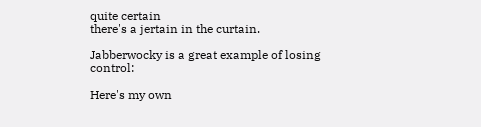quite certain
there's a jertain in the curtain.

Jabberwocky is a great example of losing control:

Here's my own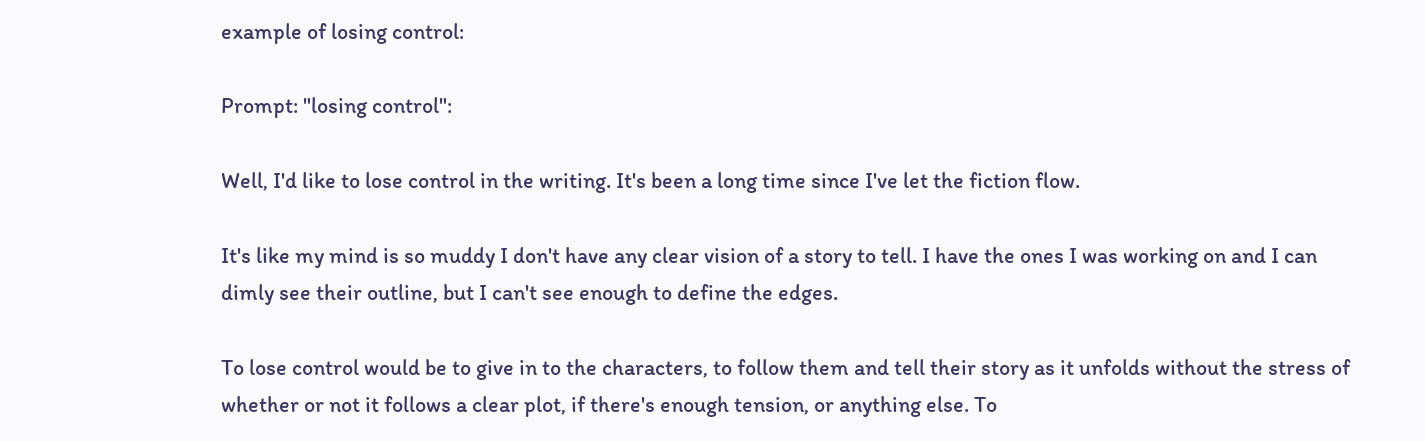example of losing control:

Prompt: "losing control":

Well, I'd like to lose control in the writing. It's been a long time since I've let the fiction flow.

It's like my mind is so muddy I don't have any clear vision of a story to tell. I have the ones I was working on and I can dimly see their outline, but I can't see enough to define the edges.

To lose control would be to give in to the characters, to follow them and tell their story as it unfolds without the stress of whether or not it follows a clear plot, if there's enough tension, or anything else. To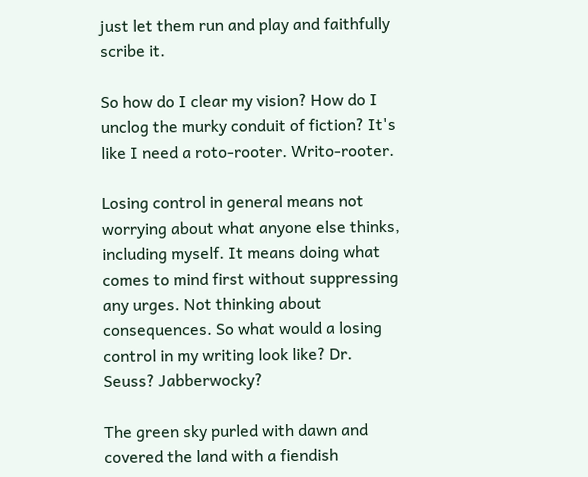just let them run and play and faithfully scribe it.

So how do I clear my vision? How do I unclog the murky conduit of fiction? It's like I need a roto-rooter. Writo-rooter.

Losing control in general means not worrying about what anyone else thinks, including myself. It means doing what comes to mind first without suppressing any urges. Not thinking about consequences. So what would a losing control in my writing look like? Dr. Seuss? Jabberwocky?

The green sky purled with dawn and covered the land with a fiendish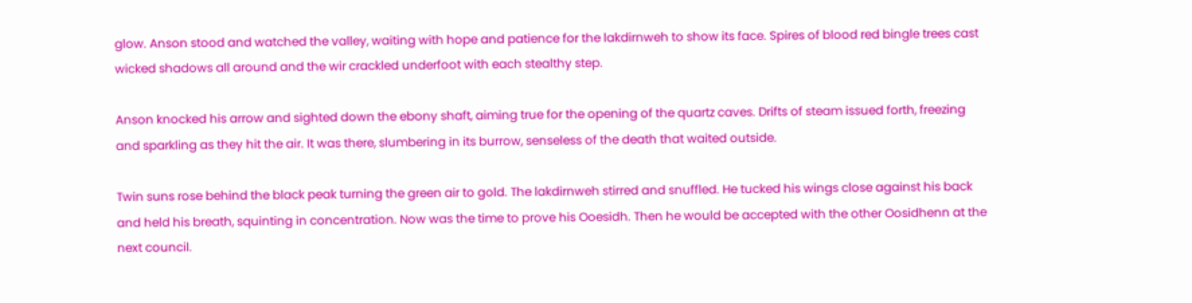glow. Anson stood and watched the valley, waiting with hope and patience for the lakdirnweh to show its face. Spires of blood red bingle trees cast wicked shadows all around and the wir crackled underfoot with each stealthy step.

Anson knocked his arrow and sighted down the ebony shaft, aiming true for the opening of the quartz caves. Drifts of steam issued forth, freezing and sparkling as they hit the air. It was there, slumbering in its burrow, senseless of the death that waited outside.

Twin suns rose behind the black peak turning the green air to gold. The lakdirnweh stirred and snuffled. He tucked his wings close against his back and held his breath, squinting in concentration. Now was the time to prove his Ooesidh. Then he would be accepted with the other Oosidhenn at the next council.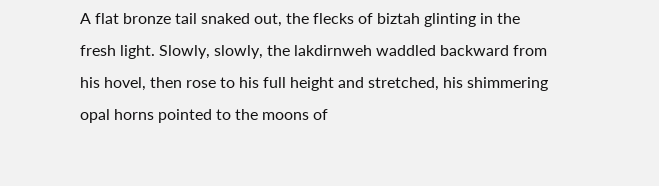A flat bronze tail snaked out, the flecks of biztah glinting in the fresh light. Slowly, slowly, the lakdirnweh waddled backward from his hovel, then rose to his full height and stretched, his shimmering opal horns pointed to the moons of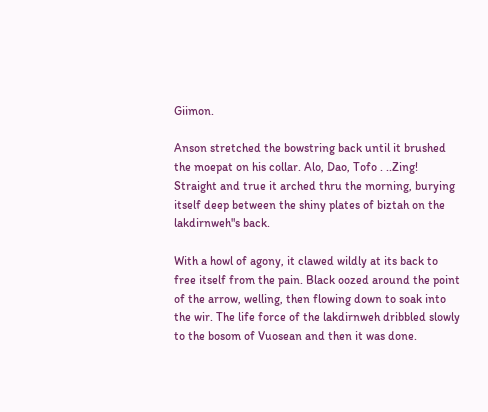Giimon.

Anson stretched the bowstring back until it brushed the moepat on his collar. Alo, Dao, Tofo . ..Zing! Straight and true it arched thru the morning, burying itself deep between the shiny plates of biztah on the lakdirnweh"s back.

With a howl of agony, it clawed wildly at its back to free itself from the pain. Black oozed around the point of the arrow, welling, then flowing down to soak into the wir. The life force of the lakdirnweh dribbled slowly to the bosom of Vuosean and then it was done.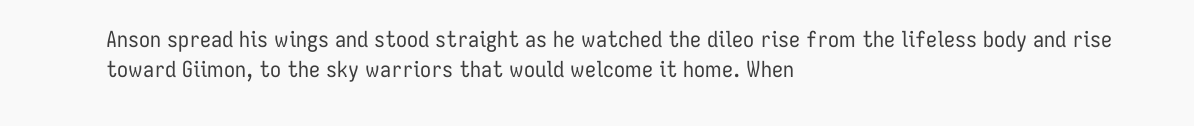Anson spread his wings and stood straight as he watched the dileo rise from the lifeless body and rise toward Giimon, to the sky warriors that would welcome it home. When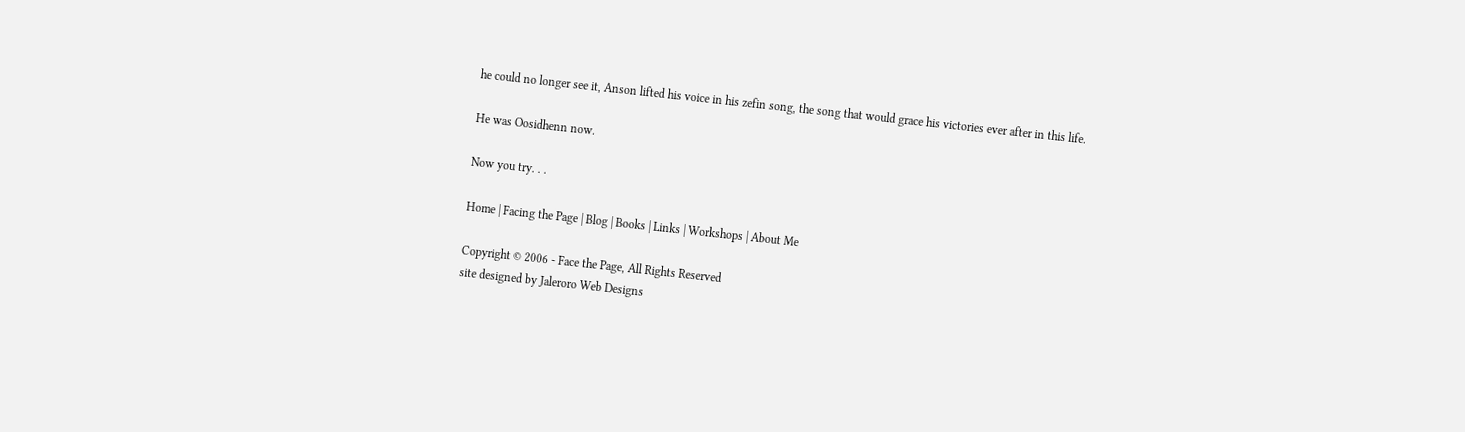he could no longer see it, Anson lifted his voice in his zefin song, the song that would grace his victories ever after in this life.

He was Oosidhenn now.

Now you try. . .

Home | Facing the Page | Blog | Books | Links | Workshops | About Me

Copyright © 2006 - Face the Page, All Rights Reserved
site designed by Jaleroro Web Designs